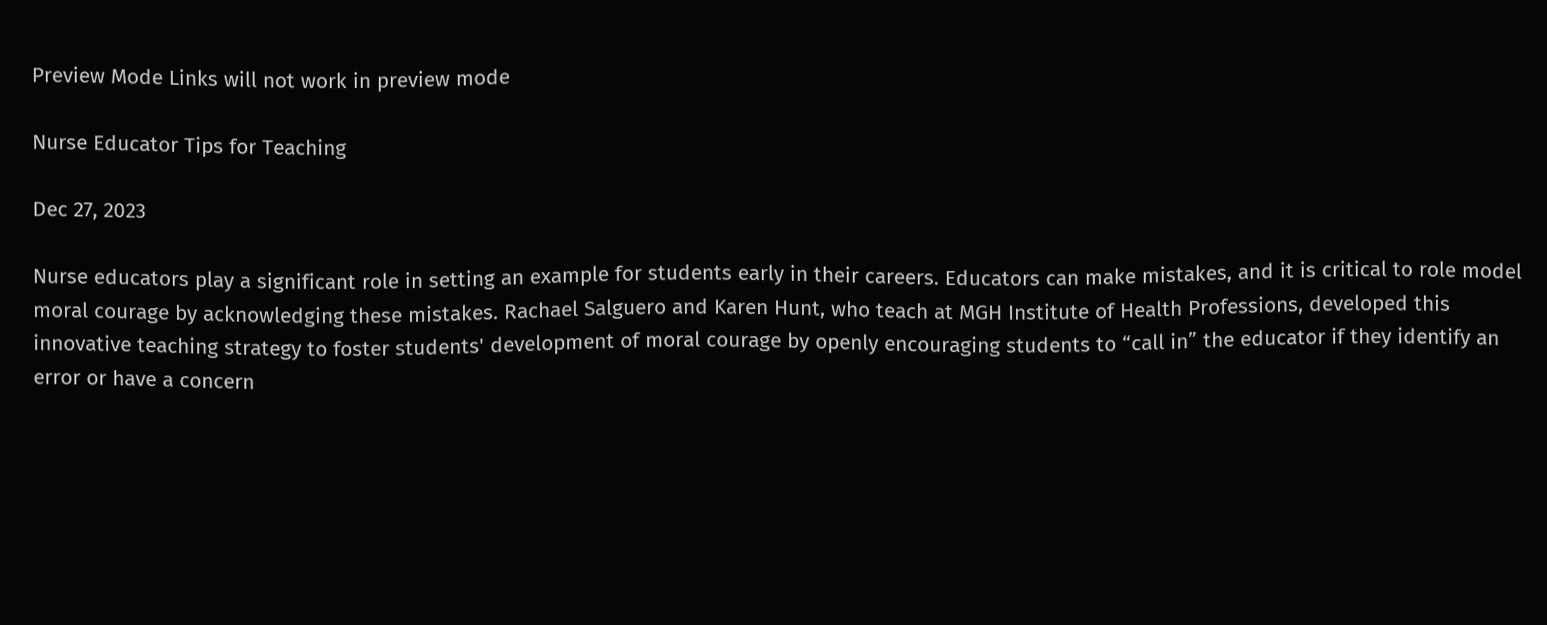Preview Mode Links will not work in preview mode

Nurse Educator Tips for Teaching

Dec 27, 2023

Nurse educators play a significant role in setting an example for students early in their careers. Educators can make mistakes, and it is critical to role model moral courage by acknowledging these mistakes. Rachael Salguero and Karen Hunt, who teach at MGH Institute of Health Professions, developed this innovative teaching strategy to foster students' development of moral courage by openly encouraging students to “call in” the educator if they identify an error or have a concern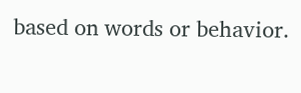based on words or behavior.